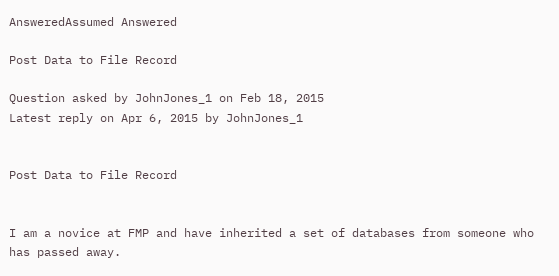AnsweredAssumed Answered

Post Data to File Record

Question asked by JohnJones_1 on Feb 18, 2015
Latest reply on Apr 6, 2015 by JohnJones_1


Post Data to File Record


I am a novice at FMP and have inherited a set of databases from someone who has passed away.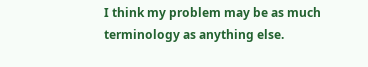I think my problem may be as much terminology as anything else.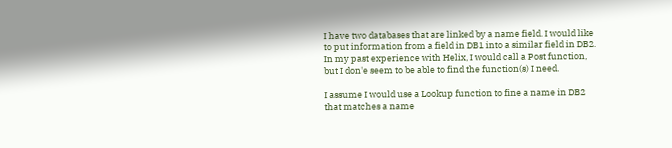I have two databases that are linked by a name field. I would like to put information from a field in DB1 into a similar field in DB2. In my past experience with Helix, I would call a Post function, but I don'e seem to be able to find the function(s) I need.

I assume I would use a Lookup function to fine a name in DB2 that matches a name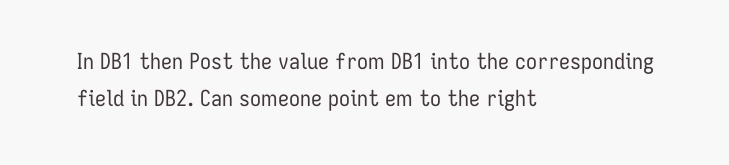In DB1 then Post the value from DB1 into the corresponding field in DB2. Can someone point em to the right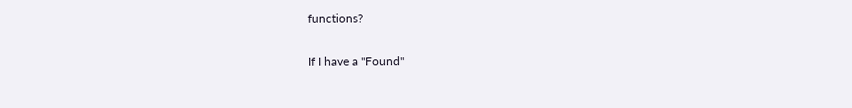functions?

If I have a "Found"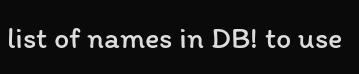list of names in DB! to use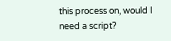this process on, would I need a script?